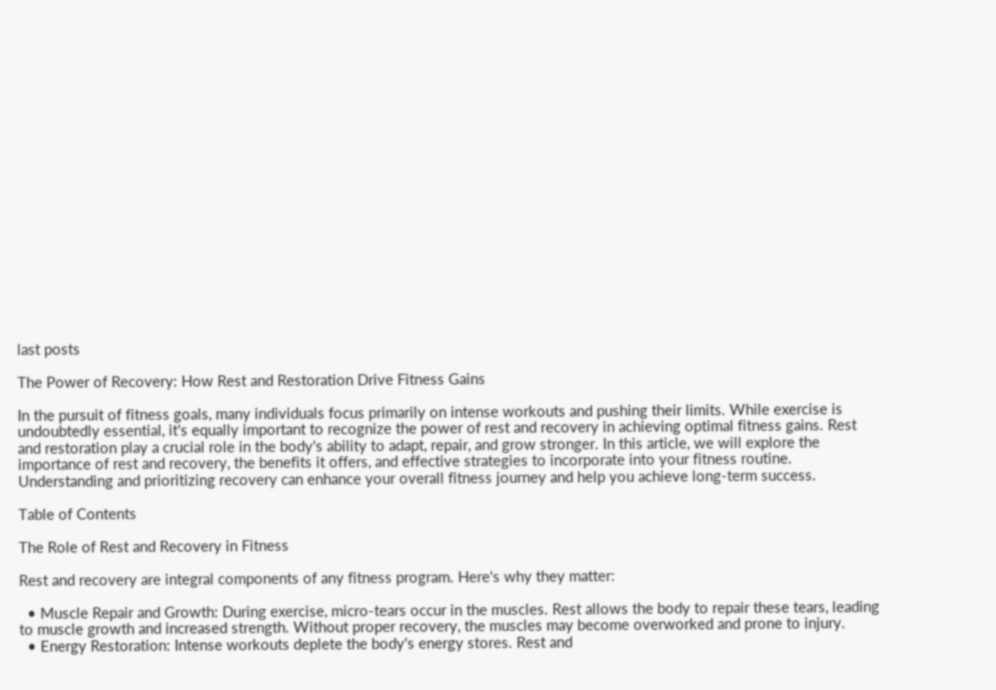last posts

The Power of Recovery: How Rest and Restoration Drive Fitness Gains

In the pursuit of fitness goals, many individuals focus primarily on intense workouts and pushing their limits. While exercise is undoubtedly essential, it's equally important to recognize the power of rest and recovery in achieving optimal fitness gains. Rest and restoration play a crucial role in the body's ability to adapt, repair, and grow stronger. In this article, we will explore the importance of rest and recovery, the benefits it offers, and effective strategies to incorporate into your fitness routine. Understanding and prioritizing recovery can enhance your overall fitness journey and help you achieve long-term success.

Table of Contents

The Role of Rest and Recovery in Fitness

Rest and recovery are integral components of any fitness program. Here's why they matter:

  • Muscle Repair and Growth: During exercise, micro-tears occur in the muscles. Rest allows the body to repair these tears, leading to muscle growth and increased strength. Without proper recovery, the muscles may become overworked and prone to injury.
  • Energy Restoration: Intense workouts deplete the body's energy stores. Rest and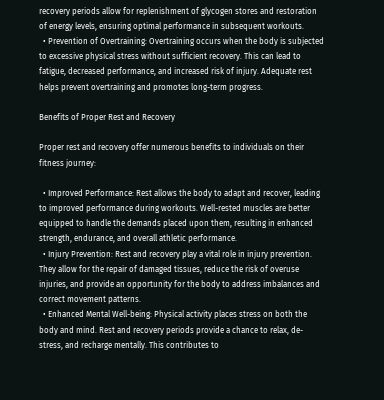recovery periods allow for replenishment of glycogen stores and restoration of energy levels, ensuring optimal performance in subsequent workouts.
  • Prevention of Overtraining: Overtraining occurs when the body is subjected to excessive physical stress without sufficient recovery. This can lead to fatigue, decreased performance, and increased risk of injury. Adequate rest helps prevent overtraining and promotes long-term progress.

Benefits of Proper Rest and Recovery

Proper rest and recovery offer numerous benefits to individuals on their fitness journey:

  • Improved Performance: Rest allows the body to adapt and recover, leading to improved performance during workouts. Well-rested muscles are better equipped to handle the demands placed upon them, resulting in enhanced strength, endurance, and overall athletic performance.
  • Injury Prevention: Rest and recovery play a vital role in injury prevention. They allow for the repair of damaged tissues, reduce the risk of overuse injuries, and provide an opportunity for the body to address imbalances and correct movement patterns.
  • Enhanced Mental Well-being: Physical activity places stress on both the body and mind. Rest and recovery periods provide a chance to relax, de-stress, and recharge mentally. This contributes to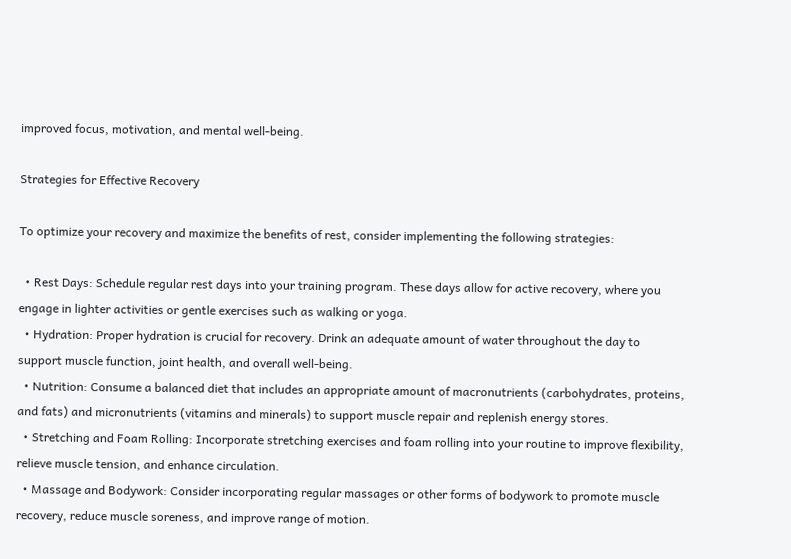improved focus, motivation, and mental well-being.

Strategies for Effective Recovery

To optimize your recovery and maximize the benefits of rest, consider implementing the following strategies:

  • Rest Days: Schedule regular rest days into your training program. These days allow for active recovery, where you engage in lighter activities or gentle exercises such as walking or yoga.
  • Hydration: Proper hydration is crucial for recovery. Drink an adequate amount of water throughout the day to support muscle function, joint health, and overall well-being.
  • Nutrition: Consume a balanced diet that includes an appropriate amount of macronutrients (carbohydrates, proteins, and fats) and micronutrients (vitamins and minerals) to support muscle repair and replenish energy stores.
  • Stretching and Foam Rolling: Incorporate stretching exercises and foam rolling into your routine to improve flexibility, relieve muscle tension, and enhance circulation.
  • Massage and Bodywork: Consider incorporating regular massages or other forms of bodywork to promote muscle recovery, reduce muscle soreness, and improve range of motion.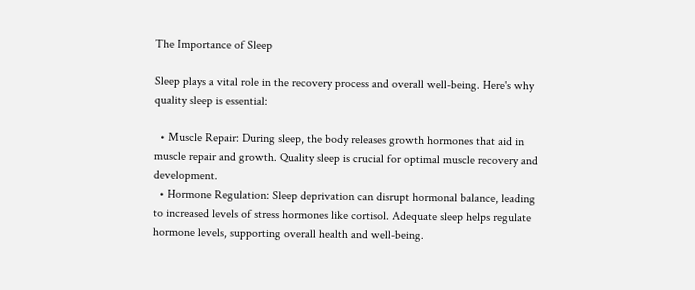The Importance of Sleep

Sleep plays a vital role in the recovery process and overall well-being. Here's why quality sleep is essential:

  • Muscle Repair: During sleep, the body releases growth hormones that aid in muscle repair and growth. Quality sleep is crucial for optimal muscle recovery and development.
  • Hormone Regulation: Sleep deprivation can disrupt hormonal balance, leading to increased levels of stress hormones like cortisol. Adequate sleep helps regulate hormone levels, supporting overall health and well-being.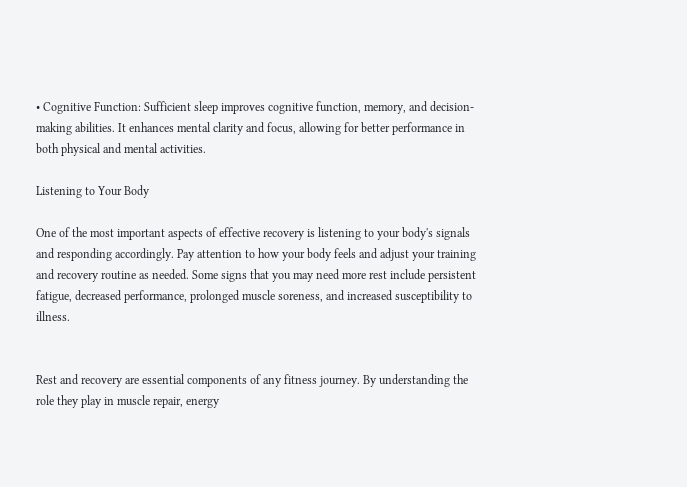• Cognitive Function: Sufficient sleep improves cognitive function, memory, and decision-making abilities. It enhances mental clarity and focus, allowing for better performance in both physical and mental activities.

Listening to Your Body

One of the most important aspects of effective recovery is listening to your body's signals and responding accordingly. Pay attention to how your body feels and adjust your training and recovery routine as needed. Some signs that you may need more rest include persistent fatigue, decreased performance, prolonged muscle soreness, and increased susceptibility to illness.


Rest and recovery are essential components of any fitness journey. By understanding the role they play in muscle repair, energy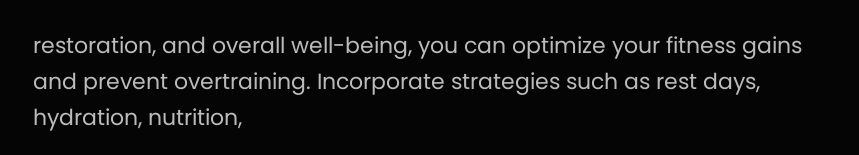restoration, and overall well-being, you can optimize your fitness gains and prevent overtraining. Incorporate strategies such as rest days, hydration, nutrition,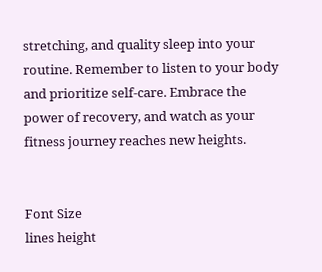stretching, and quality sleep into your routine. Remember to listen to your body and prioritize self-care. Embrace the power of recovery, and watch as your fitness journey reaches new heights.


Font Size
lines height